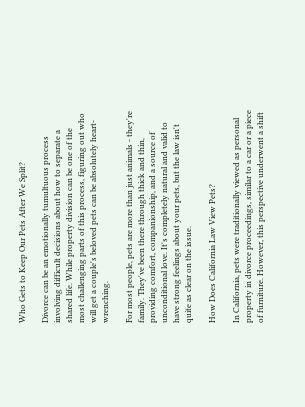Who Gets to Keep Our Pets After We Split?

Divorce can be an emotionally tumultuous process involving difficult decisions about how to separate a shared life. While property division can be one of the most challenging parts of this process, figuring out who will get a couple's beloved pets can be absolutely heart-wrenching.

For most people, pets are more than just animals - they're family. They've been there through thick and thin, providing comfort, companionship, and a source of unconditional love. It's completely natural and valid to have strong feelings about your pets, but the law isn't quite as clear on the issue.

How Does California Law View Pets?

In California, pets were traditionally viewed as personal property in divorce proceedings, similar to a car or a piece of furniture. However, this perspective underwent a shift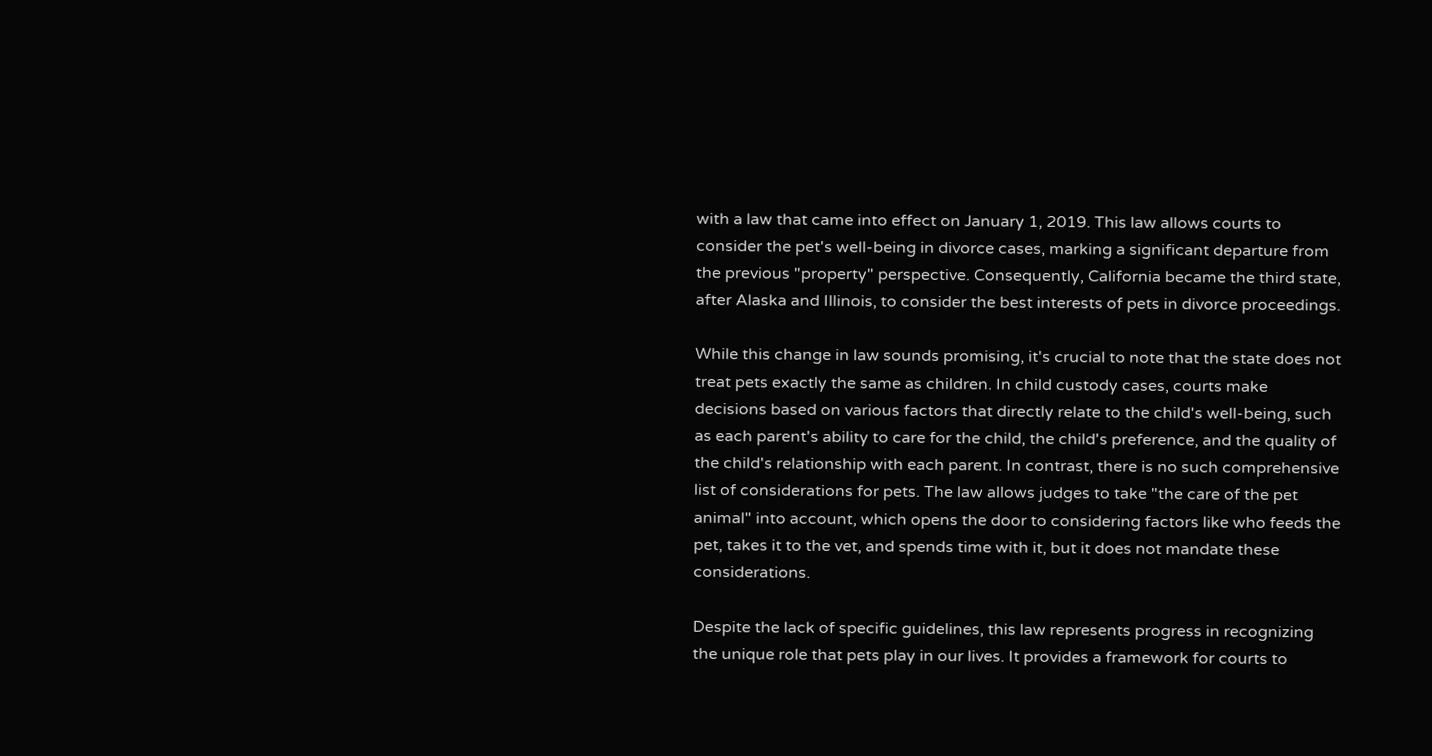with a law that came into effect on January 1, 2019. This law allows courts to consider the pet's well-being in divorce cases, marking a significant departure from the previous "property" perspective. Consequently, California became the third state, after Alaska and Illinois, to consider the best interests of pets in divorce proceedings.

While this change in law sounds promising, it's crucial to note that the state does not treat pets exactly the same as children. In child custody cases, courts make decisions based on various factors that directly relate to the child's well-being, such as each parent's ability to care for the child, the child's preference, and the quality of the child's relationship with each parent. In contrast, there is no such comprehensive list of considerations for pets. The law allows judges to take "the care of the pet animal" into account, which opens the door to considering factors like who feeds the pet, takes it to the vet, and spends time with it, but it does not mandate these considerations.

Despite the lack of specific guidelines, this law represents progress in recognizing the unique role that pets play in our lives. It provides a framework for courts to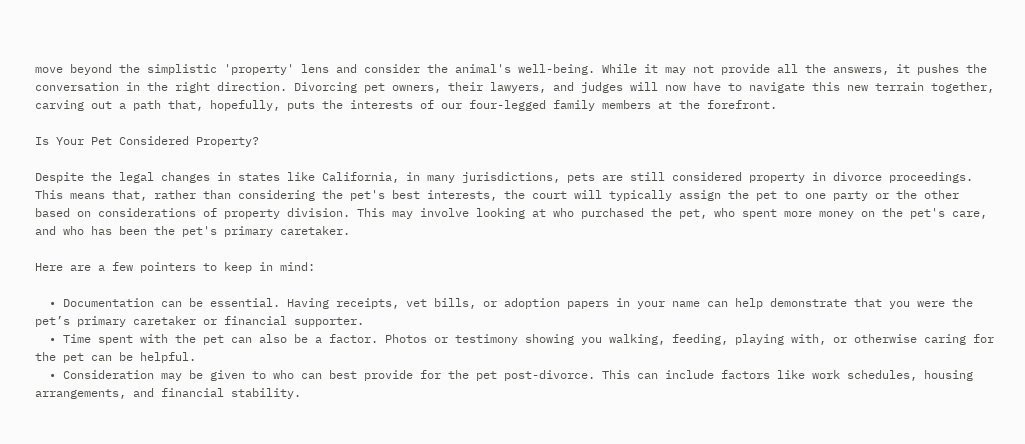move beyond the simplistic 'property' lens and consider the animal's well-being. While it may not provide all the answers, it pushes the conversation in the right direction. Divorcing pet owners, their lawyers, and judges will now have to navigate this new terrain together, carving out a path that, hopefully, puts the interests of our four-legged family members at the forefront.

Is Your Pet Considered Property?

Despite the legal changes in states like California, in many jurisdictions, pets are still considered property in divorce proceedings. This means that, rather than considering the pet's best interests, the court will typically assign the pet to one party or the other based on considerations of property division. This may involve looking at who purchased the pet, who spent more money on the pet's care, and who has been the pet's primary caretaker.

Here are a few pointers to keep in mind:

  • Documentation can be essential. Having receipts, vet bills, or adoption papers in your name can help demonstrate that you were the pet’s primary caretaker or financial supporter.
  • Time spent with the pet can also be a factor. Photos or testimony showing you walking, feeding, playing with, or otherwise caring for the pet can be helpful.
  • Consideration may be given to who can best provide for the pet post-divorce. This can include factors like work schedules, housing arrangements, and financial stability.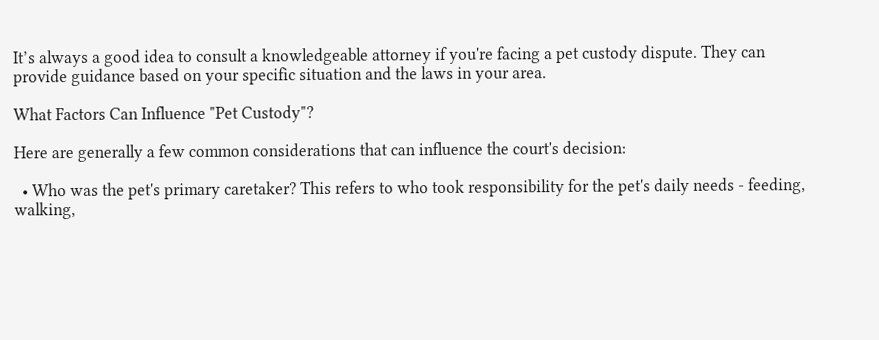It’s always a good idea to consult a knowledgeable attorney if you're facing a pet custody dispute. They can provide guidance based on your specific situation and the laws in your area.

What Factors Can Influence "Pet Custody"?

Here are generally a few common considerations that can influence the court's decision:

  • Who was the pet's primary caretaker? This refers to who took responsibility for the pet's daily needs - feeding, walking,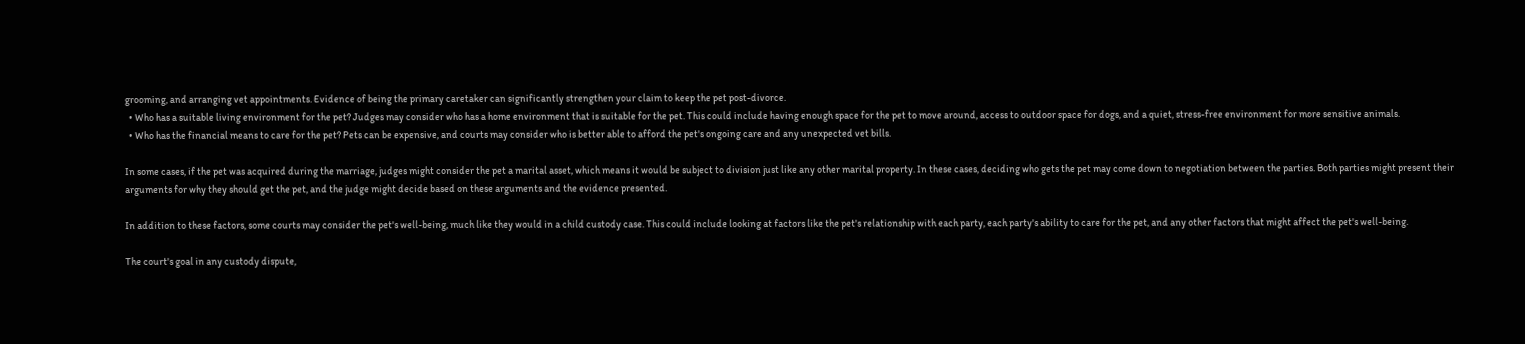grooming, and arranging vet appointments. Evidence of being the primary caretaker can significantly strengthen your claim to keep the pet post-divorce.
  • Who has a suitable living environment for the pet? Judges may consider who has a home environment that is suitable for the pet. This could include having enough space for the pet to move around, access to outdoor space for dogs, and a quiet, stress-free environment for more sensitive animals.
  • Who has the financial means to care for the pet? Pets can be expensive, and courts may consider who is better able to afford the pet's ongoing care and any unexpected vet bills.

In some cases, if the pet was acquired during the marriage, judges might consider the pet a marital asset, which means it would be subject to division just like any other marital property. In these cases, deciding who gets the pet may come down to negotiation between the parties. Both parties might present their arguments for why they should get the pet, and the judge might decide based on these arguments and the evidence presented.

In addition to these factors, some courts may consider the pet's well-being, much like they would in a child custody case. This could include looking at factors like the pet's relationship with each party, each party's ability to care for the pet, and any other factors that might affect the pet's well-being.

The court's goal in any custody dispute,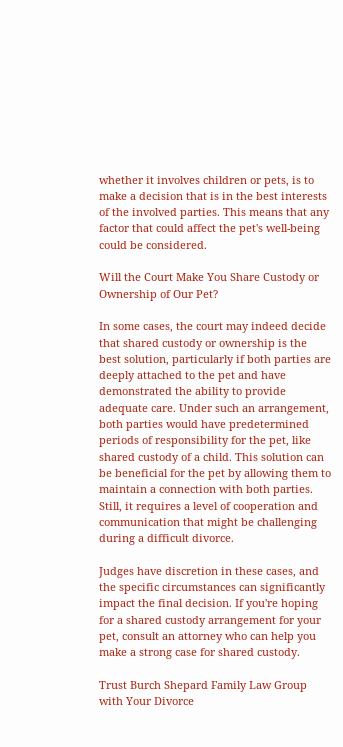whether it involves children or pets, is to make a decision that is in the best interests of the involved parties. This means that any factor that could affect the pet's well-being could be considered.

Will the Court Make You Share Custody or Ownership of Our Pet?

In some cases, the court may indeed decide that shared custody or ownership is the best solution, particularly if both parties are deeply attached to the pet and have demonstrated the ability to provide adequate care. Under such an arrangement, both parties would have predetermined periods of responsibility for the pet, like shared custody of a child. This solution can be beneficial for the pet by allowing them to maintain a connection with both parties. Still, it requires a level of cooperation and communication that might be challenging during a difficult divorce.

Judges have discretion in these cases, and the specific circumstances can significantly impact the final decision. If you're hoping for a shared custody arrangement for your pet, consult an attorney who can help you make a strong case for shared custody.

Trust Burch Shepard Family Law Group with Your Divorce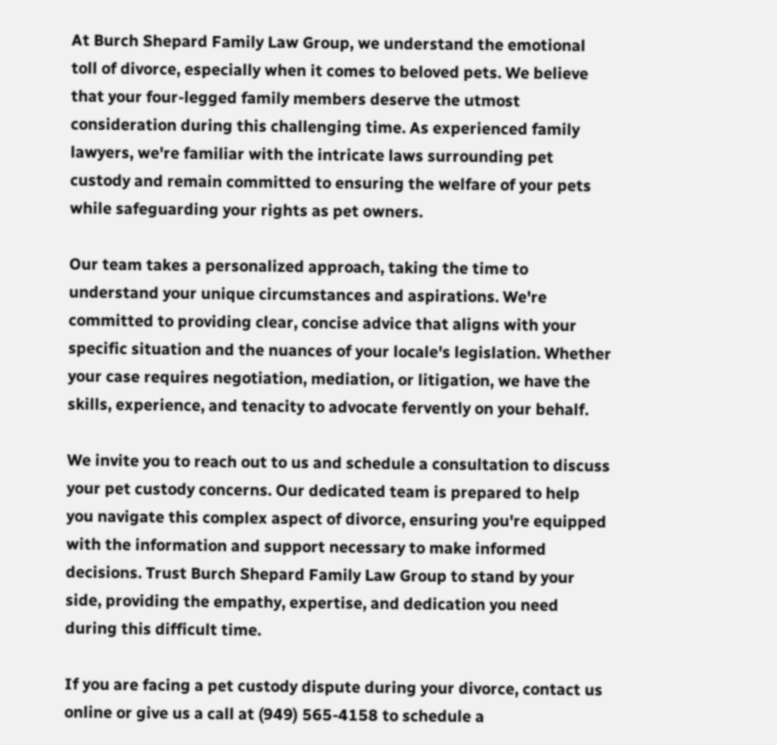At Burch Shepard Family Law Group, we understand the emotional toll of divorce, especially when it comes to beloved pets. We believe that your four-legged family members deserve the utmost consideration during this challenging time. As experienced family lawyers, we're familiar with the intricate laws surrounding pet custody and remain committed to ensuring the welfare of your pets while safeguarding your rights as pet owners.

Our team takes a personalized approach, taking the time to understand your unique circumstances and aspirations. We're committed to providing clear, concise advice that aligns with your specific situation and the nuances of your locale's legislation. Whether your case requires negotiation, mediation, or litigation, we have the skills, experience, and tenacity to advocate fervently on your behalf.

We invite you to reach out to us and schedule a consultation to discuss your pet custody concerns. Our dedicated team is prepared to help you navigate this complex aspect of divorce, ensuring you're equipped with the information and support necessary to make informed decisions. Trust Burch Shepard Family Law Group to stand by your side, providing the empathy, expertise, and dedication you need during this difficult time.

If you are facing a pet custody dispute during your divorce, contact us online or give us a call at (949) 565-4158 to schedule a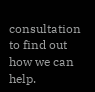consultation to find out how we can help.